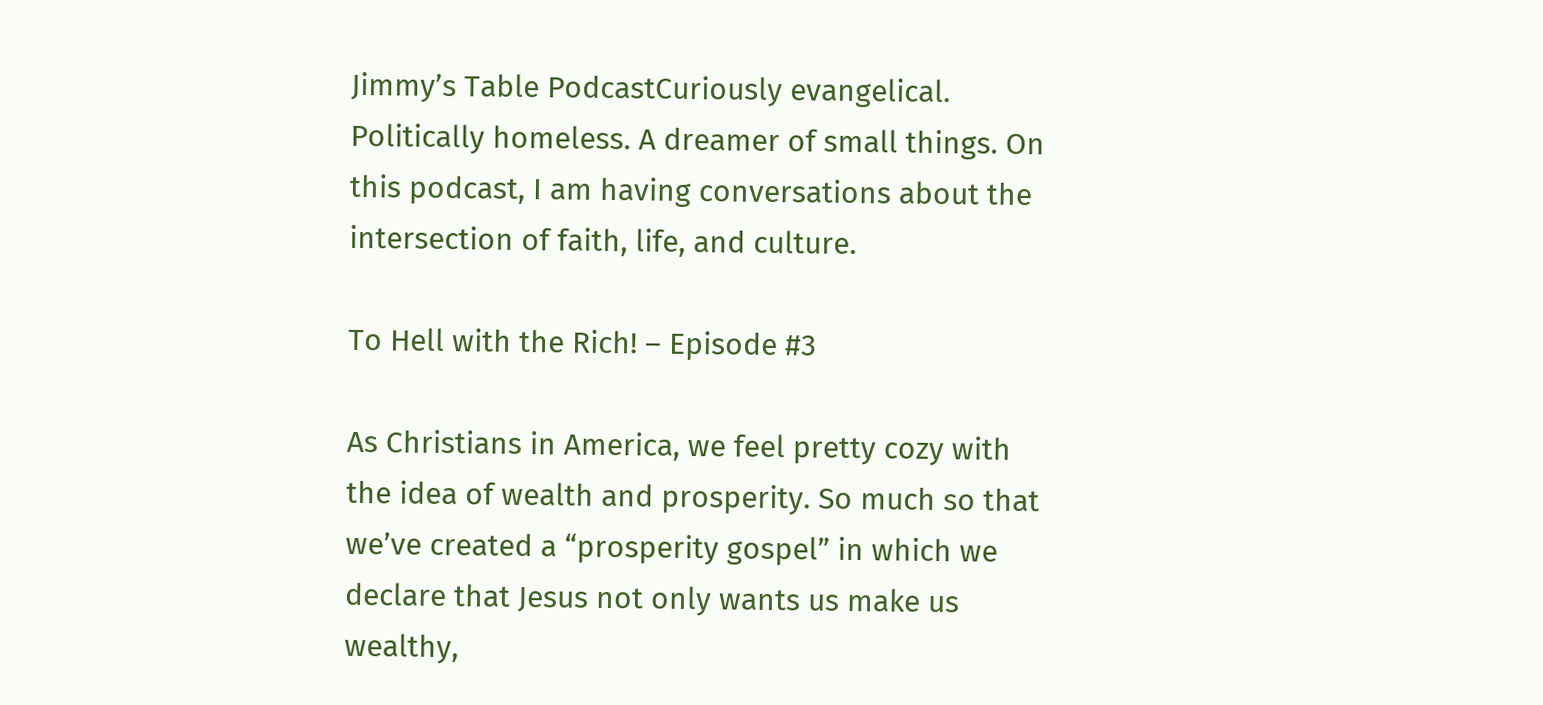Jimmy’s Table PodcastCuriously evangelical. Politically homeless. A dreamer of small things. On this podcast, I am having conversations about the intersection of faith, life, and culture.

To Hell with the Rich! – Episode #3

As Christians in America, we feel pretty cozy with the idea of wealth and prosperity. So much so that we’ve created a “prosperity gospel” in which we declare that Jesus not only wants us make us wealthy,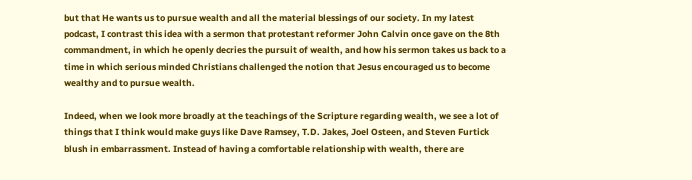but that He wants us to pursue wealth and all the material blessings of our society. In my latest podcast, I contrast this idea with a sermon that protestant reformer John Calvin once gave on the 8th commandment, in which he openly decries the pursuit of wealth, and how his sermon takes us back to a time in which serious minded Christians challenged the notion that Jesus encouraged us to become wealthy and to pursue wealth.

Indeed, when we look more broadly at the teachings of the Scripture regarding wealth, we see a lot of things that I think would make guys like Dave Ramsey, T.D. Jakes, Joel Osteen, and Steven Furtick blush in embarrassment. Instead of having a comfortable relationship with wealth, there are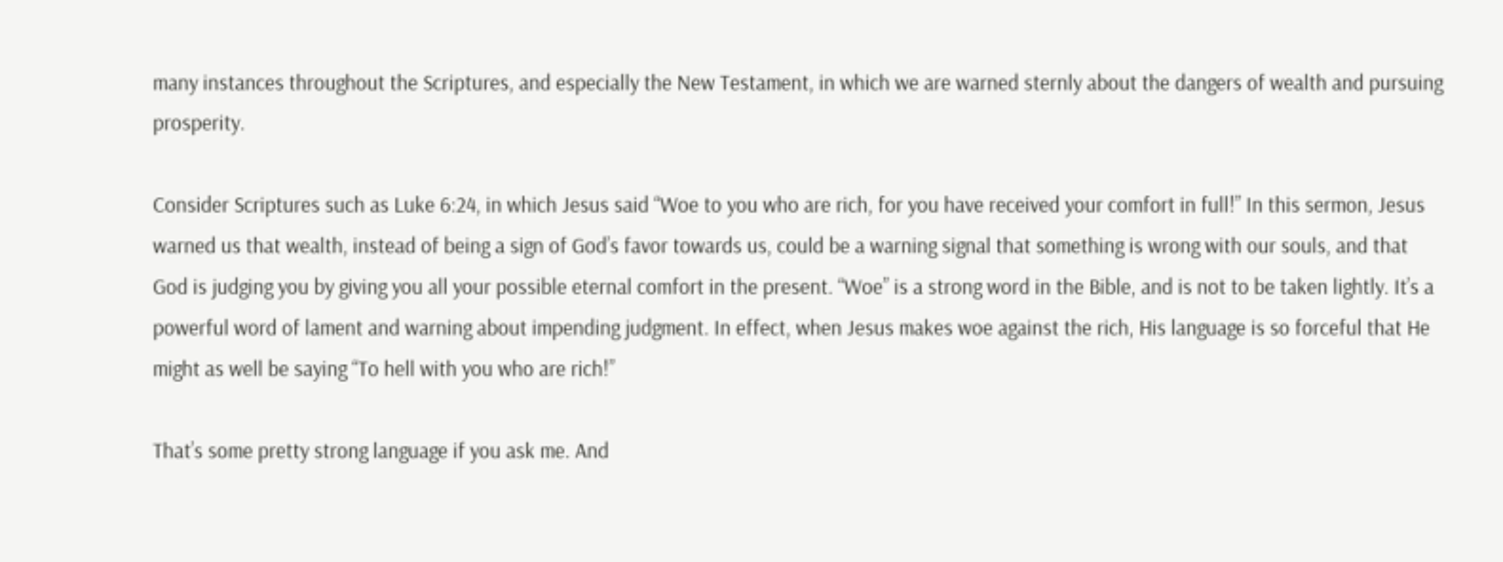many instances throughout the Scriptures, and especially the New Testament, in which we are warned sternly about the dangers of wealth and pursuing prosperity.

Consider Scriptures such as Luke 6:24, in which Jesus said “Woe to you who are rich, for you have received your comfort in full!” In this sermon, Jesus warned us that wealth, instead of being a sign of God’s favor towards us, could be a warning signal that something is wrong with our souls, and that God is judging you by giving you all your possible eternal comfort in the present. “Woe” is a strong word in the Bible, and is not to be taken lightly. It’s a powerful word of lament and warning about impending judgment. In effect, when Jesus makes woe against the rich, His language is so forceful that He might as well be saying “To hell with you who are rich!”

That’s some pretty strong language if you ask me. And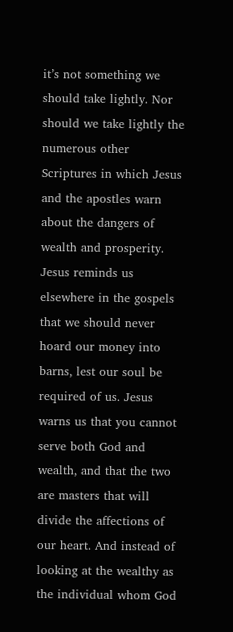it’s not something we should take lightly. Nor should we take lightly the numerous other Scriptures in which Jesus and the apostles warn about the dangers of wealth and prosperity. Jesus reminds us elsewhere in the gospels that we should never hoard our money into barns, lest our soul be required of us. Jesus warns us that you cannot serve both God and wealth, and that the two are masters that will divide the affections of our heart. And instead of looking at the wealthy as the individual whom God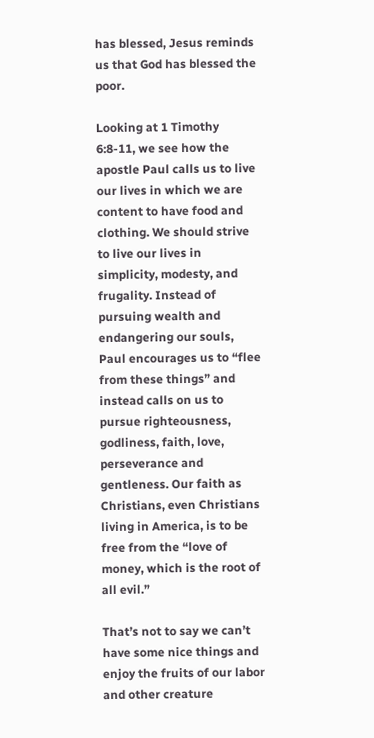has blessed, Jesus reminds us that God has blessed the poor.

Looking at 1 Timothy 6:8-11, we see how the apostle Paul calls us to live our lives in which we are content to have food and clothing. We should strive to live our lives in simplicity, modesty, and frugality. Instead of pursuing wealth and endangering our souls, Paul encourages us to “flee from these things” and instead calls on us to pursue righteousness, godliness, faith, love, perseverance and gentleness. Our faith as Christians, even Christians living in America, is to be free from the “love of money, which is the root of all evil.”

That’s not to say we can’t have some nice things and enjoy the fruits of our labor and other creature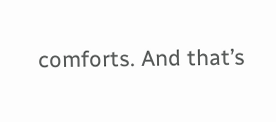comforts. And that’s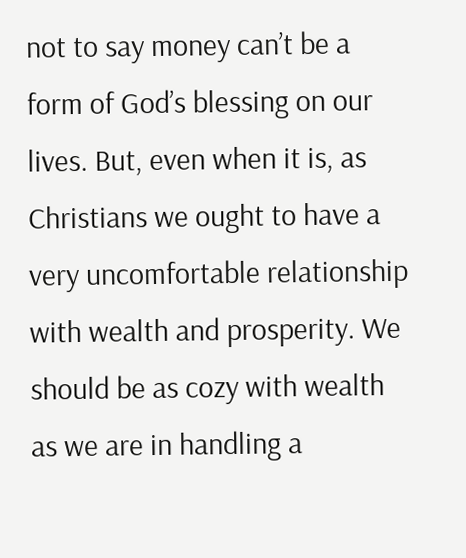not to say money can’t be a form of God’s blessing on our lives. But, even when it is, as Christians we ought to have a very uncomfortable relationship with wealth and prosperity. We should be as cozy with wealth as we are in handling a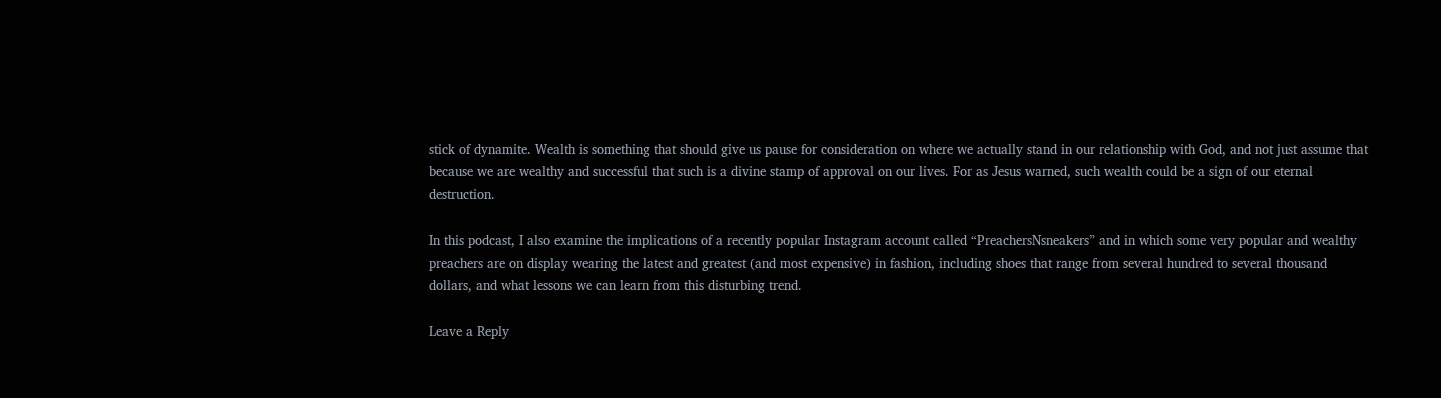stick of dynamite. Wealth is something that should give us pause for consideration on where we actually stand in our relationship with God, and not just assume that because we are wealthy and successful that such is a divine stamp of approval on our lives. For as Jesus warned, such wealth could be a sign of our eternal destruction.

In this podcast, I also examine the implications of a recently popular Instagram account called “PreachersNsneakers” and in which some very popular and wealthy preachers are on display wearing the latest and greatest (and most expensive) in fashion, including shoes that range from several hundred to several thousand dollars, and what lessons we can learn from this disturbing trend.

Leave a Reply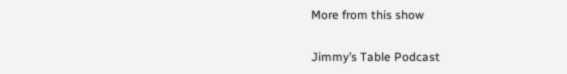More from this show

Jimmy’s Table Podcast